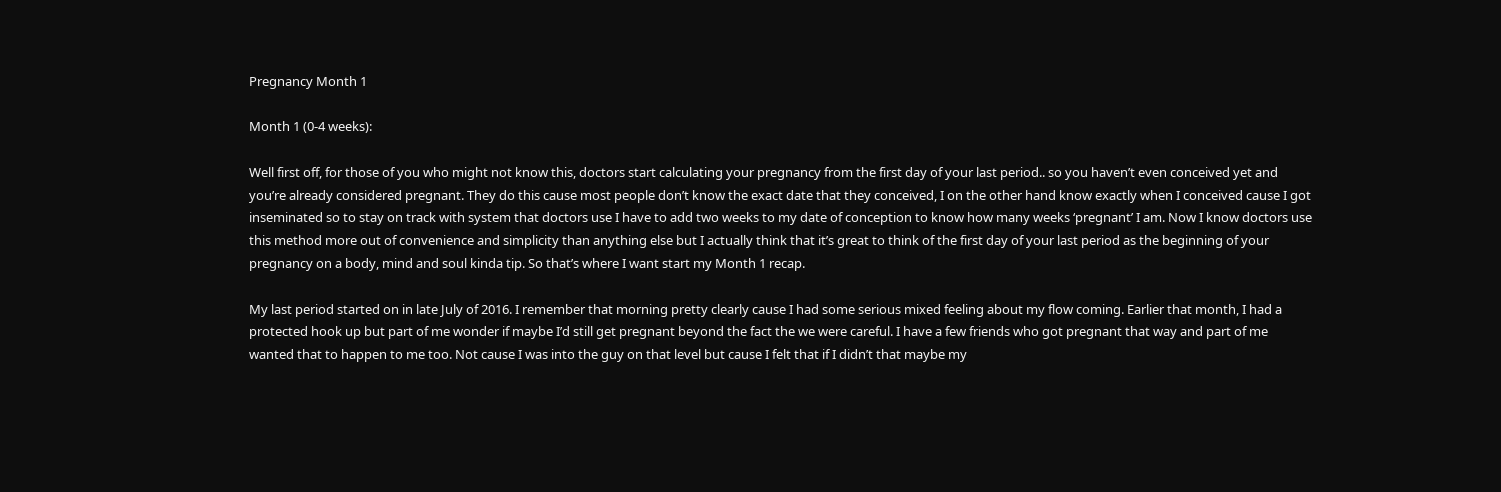Pregnancy Month 1

Month 1 (0-4 weeks):

Well first off, for those of you who might not know this, doctors start calculating your pregnancy from the first day of your last period.. so you haven’t even conceived yet and you’re already considered pregnant. They do this cause most people don’t know the exact date that they conceived, I on the other hand know exactly when I conceived cause I got inseminated so to stay on track with system that doctors use I have to add two weeks to my date of conception to know how many weeks ‘pregnant’ I am. Now I know doctors use this method more out of convenience and simplicity than anything else but I actually think that it’s great to think of the first day of your last period as the beginning of your pregnancy on a body, mind and soul kinda tip. So that’s where I want start my Month 1 recap.

My last period started on in late July of 2016. I remember that morning pretty clearly cause I had some serious mixed feeling about my flow coming. Earlier that month, I had a protected hook up but part of me wonder if maybe I’d still get pregnant beyond the fact the we were careful. I have a few friends who got pregnant that way and part of me wanted that to happen to me too. Not cause I was into the guy on that level but cause I felt that if I didn’t that maybe my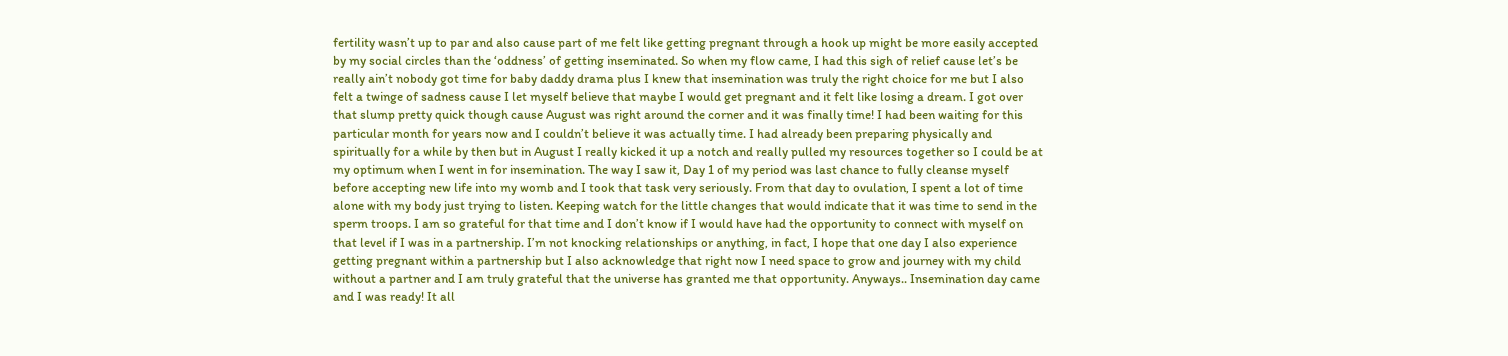fertility wasn’t up to par and also cause part of me felt like getting pregnant through a hook up might be more easily accepted by my social circles than the ‘oddness’ of getting inseminated. So when my flow came, I had this sigh of relief cause let’s be really ain’t nobody got time for baby daddy drama plus I knew that insemination was truly the right choice for me but I also felt a twinge of sadness cause I let myself believe that maybe I would get pregnant and it felt like losing a dream. I got over that slump pretty quick though cause August was right around the corner and it was finally time! I had been waiting for this particular month for years now and I couldn’t believe it was actually time. I had already been preparing physically and spiritually for a while by then but in August I really kicked it up a notch and really pulled my resources together so I could be at my optimum when I went in for insemination. The way I saw it, Day 1 of my period was last chance to fully cleanse myself before accepting new life into my womb and I took that task very seriously. From that day to ovulation, I spent a lot of time alone with my body just trying to listen. Keeping watch for the little changes that would indicate that it was time to send in the sperm troops. I am so grateful for that time and I don’t know if I would have had the opportunity to connect with myself on that level if I was in a partnership. I’m not knocking relationships or anything, in fact, I hope that one day I also experience getting pregnant within a partnership but I also acknowledge that right now I need space to grow and journey with my child without a partner and I am truly grateful that the universe has granted me that opportunity. Anyways.. Insemination day came and I was ready! It all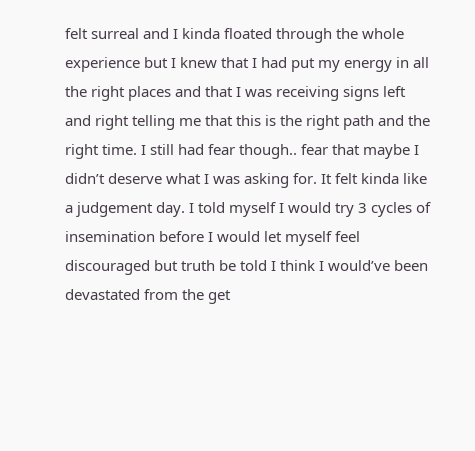felt surreal and I kinda floated through the whole experience but I knew that I had put my energy in all the right places and that I was receiving signs left and right telling me that this is the right path and the right time. I still had fear though.. fear that maybe I didn’t deserve what I was asking for. It felt kinda like a judgement day. I told myself I would try 3 cycles of insemination before I would let myself feel discouraged but truth be told I think I would’ve been devastated from the get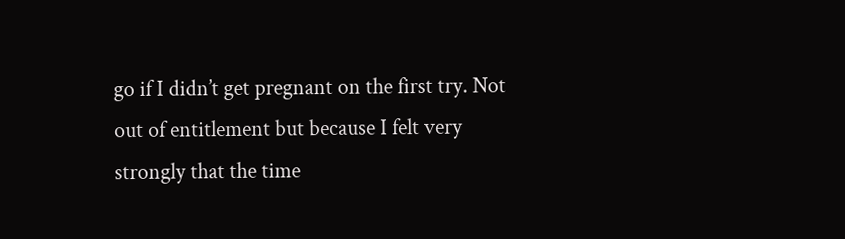go if I didn’t get pregnant on the first try. Not out of entitlement but because I felt very strongly that the time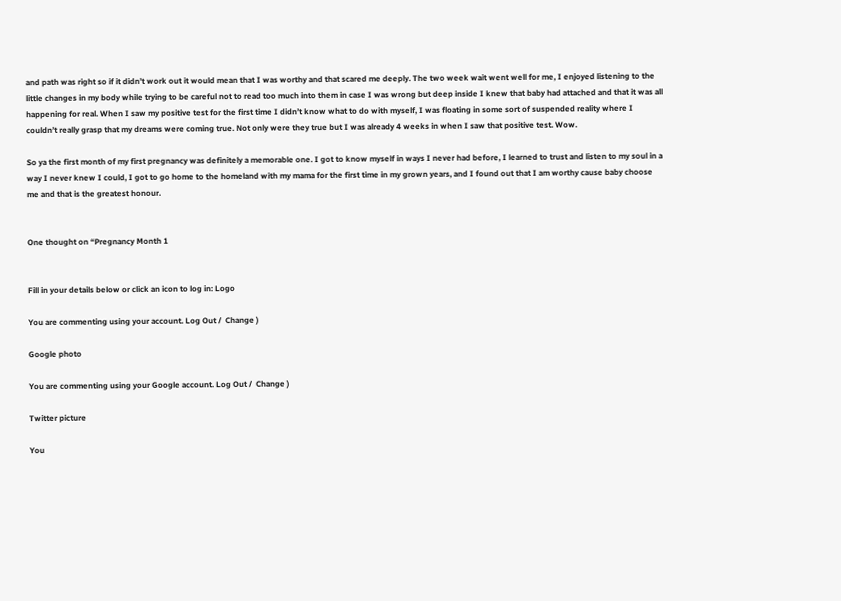and path was right so if it didn’t work out it would mean that I was worthy and that scared me deeply. The two week wait went well for me, I enjoyed listening to the little changes in my body while trying to be careful not to read too much into them in case I was wrong but deep inside I knew that baby had attached and that it was all happening for real. When I saw my positive test for the first time I didn’t know what to do with myself, I was floating in some sort of suspended reality where I couldn’t really grasp that my dreams were coming true. Not only were they true but I was already 4 weeks in when I saw that positive test. Wow.

So ya the first month of my first pregnancy was definitely a memorable one. I got to know myself in ways I never had before, I learned to trust and listen to my soul in a way I never knew I could, I got to go home to the homeland with my mama for the first time in my grown years, and I found out that I am worthy cause baby choose me and that is the greatest honour.


One thought on “Pregnancy Month 1


Fill in your details below or click an icon to log in: Logo

You are commenting using your account. Log Out /  Change )

Google photo

You are commenting using your Google account. Log Out /  Change )

Twitter picture

You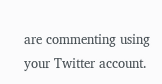are commenting using your Twitter account.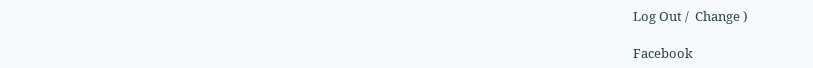Log Out /  Change )

Facebook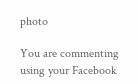photo

You are commenting using your Facebook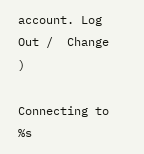account. Log Out /  Change )

Connecting to %s